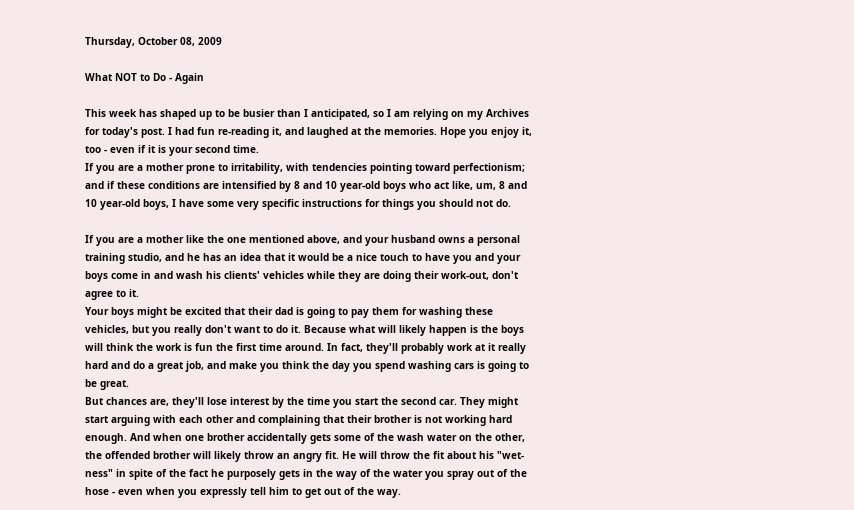Thursday, October 08, 2009

What NOT to Do - Again

This week has shaped up to be busier than I anticipated, so I am relying on my Archives for today's post. I had fun re-reading it, and laughed at the memories. Hope you enjoy it, too - even if it is your second time.
If you are a mother prone to irritability, with tendencies pointing toward perfectionism; and if these conditions are intensified by 8 and 10 year-old boys who act like, um, 8 and 10 year-old boys, I have some very specific instructions for things you should not do.

If you are a mother like the one mentioned above, and your husband owns a personal training studio, and he has an idea that it would be a nice touch to have you and your boys come in and wash his clients' vehicles while they are doing their work-out, don't agree to it.
Your boys might be excited that their dad is going to pay them for washing these vehicles, but you really don't want to do it. Because what will likely happen is the boys will think the work is fun the first time around. In fact, they'll probably work at it really hard and do a great job, and make you think the day you spend washing cars is going to be great.
But chances are, they'll lose interest by the time you start the second car. They might start arguing with each other and complaining that their brother is not working hard enough. And when one brother accidentally gets some of the wash water on the other, the offended brother will likely throw an angry fit. He will throw the fit about his "wet-ness" in spite of the fact he purposely gets in the way of the water you spray out of the hose - even when you expressly tell him to get out of the way.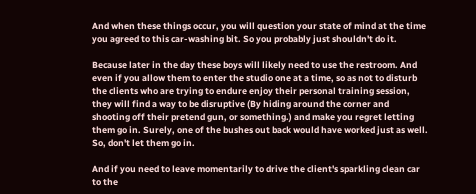And when these things occur, you will question your state of mind at the time you agreed to this car-washing bit. So you probably just shouldn't do it.

Because later in the day these boys will likely need to use the restroom. And even if you allow them to enter the studio one at a time, so as not to disturb the clients who are trying to endure enjoy their personal training session, they will find a way to be disruptive (By hiding around the corner and shooting off their pretend gun, or something.) and make you regret letting them go in. Surely, one of the bushes out back would have worked just as well. So, don't let them go in.

And if you need to leave momentarily to drive the client's sparkling clean car to the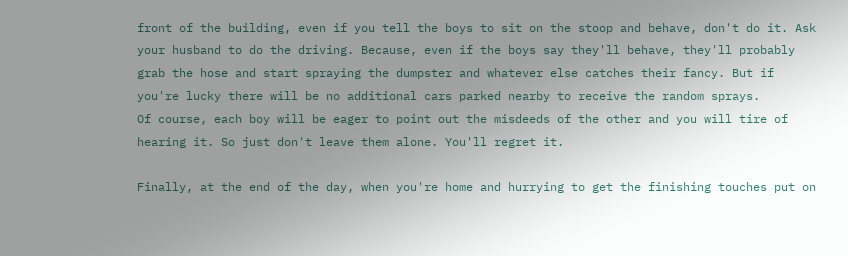front of the building, even if you tell the boys to sit on the stoop and behave, don't do it. Ask your husband to do the driving. Because, even if the boys say they'll behave, they'll probably grab the hose and start spraying the dumpster and whatever else catches their fancy. But if you're lucky there will be no additional cars parked nearby to receive the random sprays.
Of course, each boy will be eager to point out the misdeeds of the other and you will tire of hearing it. So just don't leave them alone. You'll regret it.

Finally, at the end of the day, when you're home and hurrying to get the finishing touches put on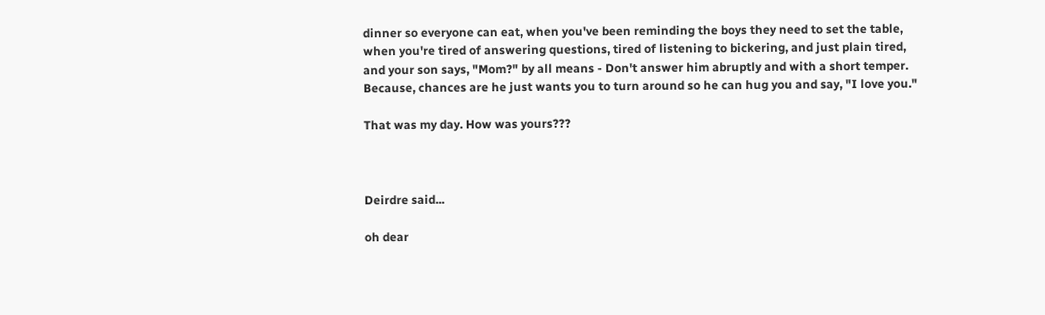dinner so everyone can eat, when you've been reminding the boys they need to set the table, when you're tired of answering questions, tired of listening to bickering, and just plain tired, and your son says, "Mom?" by all means - Don't answer him abruptly and with a short temper. Because, chances are he just wants you to turn around so he can hug you and say, "I love you."

That was my day. How was yours???



Deirdre said...

oh dear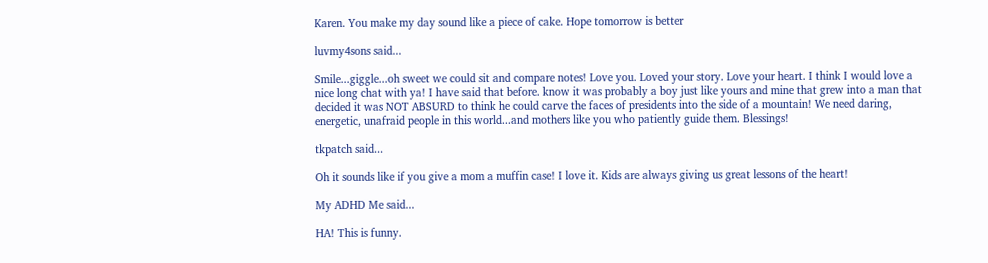Karen. You make my day sound like a piece of cake. Hope tomorrow is better

luvmy4sons said...

Smile...giggle...oh sweet we could sit and compare notes! Love you. Loved your story. Love your heart. I think I would love a nice long chat with ya! I have said that before. know it was probably a boy just like yours and mine that grew into a man that decided it was NOT ABSURD to think he could carve the faces of presidents into the side of a mountain! We need daring, energetic, unafraid people in this world...and mothers like you who patiently guide them. Blessings!

tkpatch said...

Oh it sounds like if you give a mom a muffin case! I love it. Kids are always giving us great lessons of the heart!

My ADHD Me said...

HA! This is funny.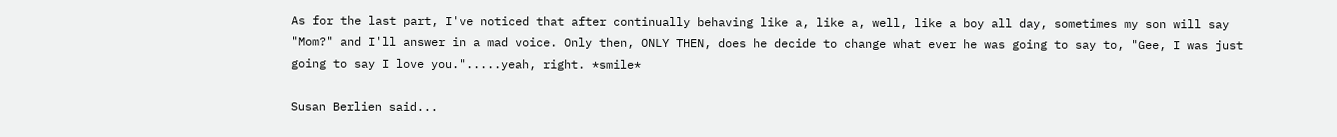As for the last part, I've noticed that after continually behaving like a, like a, well, like a boy all day, sometimes my son will say "Mom?" and I'll answer in a mad voice. Only then, ONLY THEN, does he decide to change what ever he was going to say to, "Gee, I was just going to say I love you.".....yeah, right. *smile*

Susan Berlien said...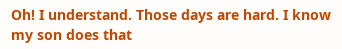Oh! I understand. Those days are hard. I know my son does that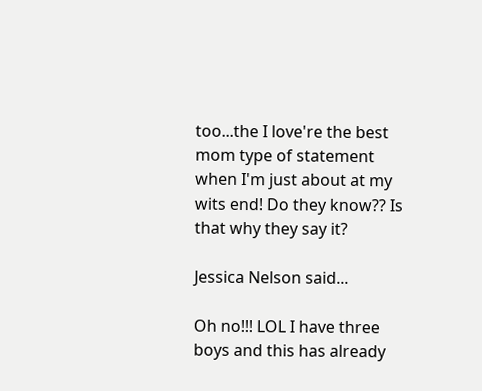too...the I love're the best mom type of statement when I'm just about at my wits end! Do they know?? Is that why they say it?

Jessica Nelson said...

Oh no!!! LOL I have three boys and this has already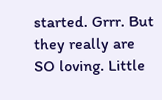started. Grrr. But they really are SO loving. Little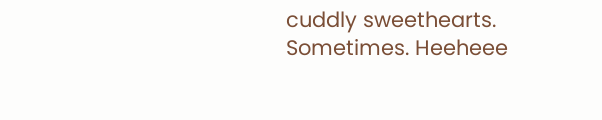cuddly sweethearts. Sometimes. Heeheee